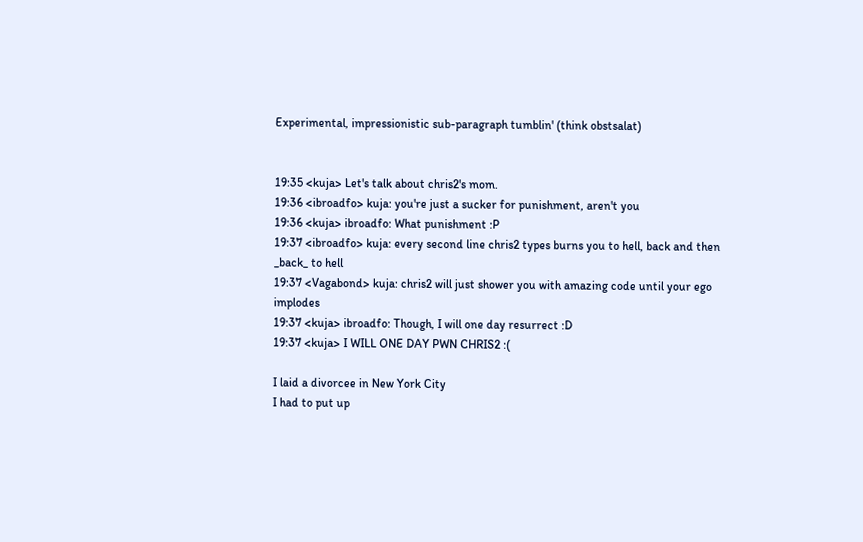Experimental, impressionistic sub-paragraph tumblin' (think obstsalat)


19:35 <kuja> Let's talk about chris2's mom.
19:36 <ibroadfo> kuja: you're just a sucker for punishment, aren't you
19:36 <kuja> ibroadfo: What punishment :P
19:37 <ibroadfo> kuja: every second line chris2 types burns you to hell, back and then _back_ to hell
19:37 <Vagabond> kuja: chris2 will just shower you with amazing code until your ego implodes
19:37 <kuja> ibroadfo: Though, I will one day resurrect :D
19:37 <kuja> I WILL ONE DAY PWN CHRIS2 :(

I laid a divorcee in New York City
I had to put up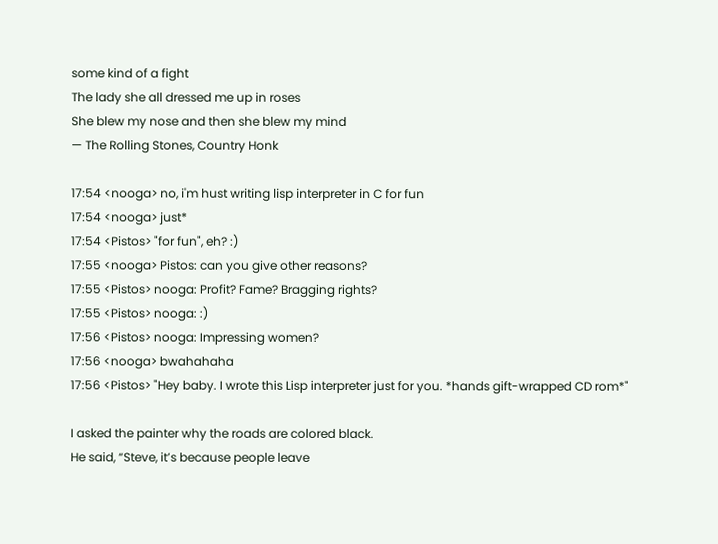some kind of a fight
The lady she all dressed me up in roses
She blew my nose and then she blew my mind
— The Rolling Stones, Country Honk

17:54 <nooga> no, i'm hust writing lisp interpreter in C for fun
17:54 <nooga> just*
17:54 <Pistos> "for fun", eh? :)
17:55 <nooga> Pistos: can you give other reasons?
17:55 <Pistos> nooga: Profit? Fame? Bragging rights?
17:55 <Pistos> nooga: :)
17:56 <Pistos> nooga: Impressing women?
17:56 <nooga> bwahahaha
17:56 <Pistos> "Hey baby. I wrote this Lisp interpreter just for you. *hands gift-wrapped CD rom*"

I asked the painter why the roads are colored black.
He said, “Steve, it’s because people leave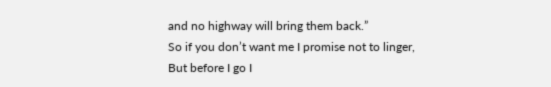and no highway will bring them back.”
So if you don’t want me I promise not to linger,
But before I go I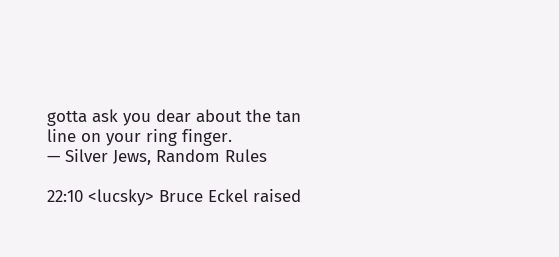gotta ask you dear about the tan line on your ring finger.
— Silver Jews, Random Rules

22:10 <lucsky> Bruce Eckel raised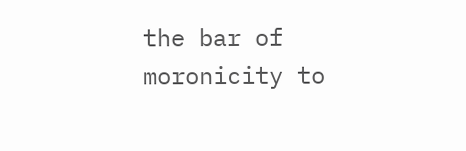the bar of moronicity to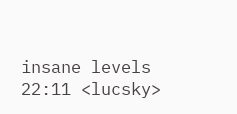insane levels
22:11 <lucsky>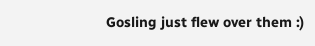Gosling just flew over them :)